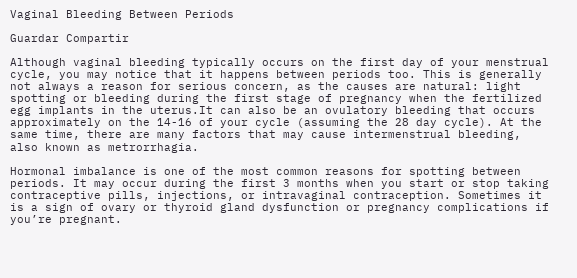Vaginal Bleeding Between Periods

Guardar Compartir

Although vaginal bleeding typically occurs on the first day of your menstrual cycle, you may notice that it happens between periods too. This is generally not always a reason for serious concern, as the causes are natural: light spotting or bleeding during the first stage of pregnancy when the fertilized egg implants in the uterus.It can also be an ovulatory bleeding that occurs approximately on the 14-16 of your cycle (assuming the 28 day cycle). At the same time, there are many factors that may cause intermenstrual bleeding, also known as metrorrhagia.

Hormonal imbalance is one of the most common reasons for spotting between periods. It may occur during the first 3 months when you start or stop taking contraceptive pills, injections, or intravaginal contraception. Sometimes it is a sign of ovary or thyroid gland dysfunction or pregnancy complications if you’re pregnant.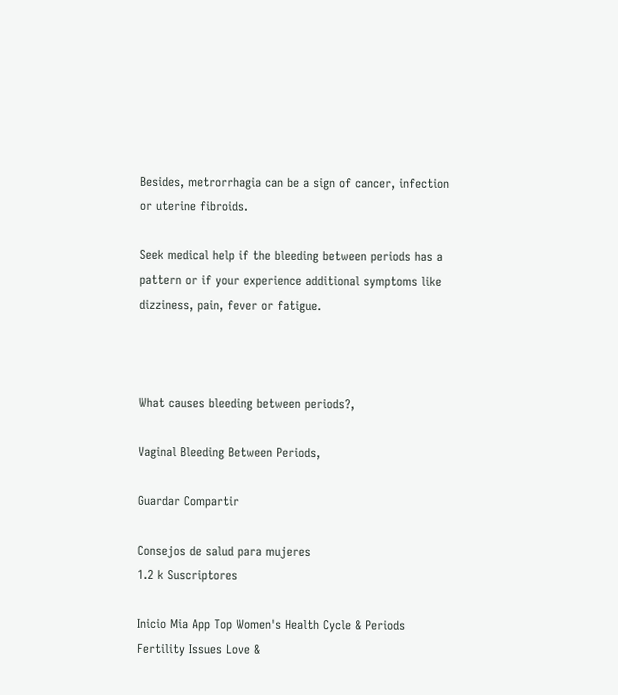Besides, metrorrhagia can be a sign of cancer, infection or uterine fibroids.

Seek medical help if the bleeding between periods has a pattern or if your experience additional symptoms like dizziness, pain, fever or fatigue.



What causes bleeding between periods?,

Vaginal Bleeding Between Periods,

Guardar Compartir

Consejos de salud para mujeres
1.2 k Suscriptores

Inicio Mia App Top Women's Health Cycle & Periods Fertility Issues Love &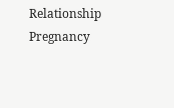Relationship Pregnancy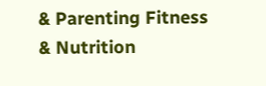& Parenting Fitness & Nutrition